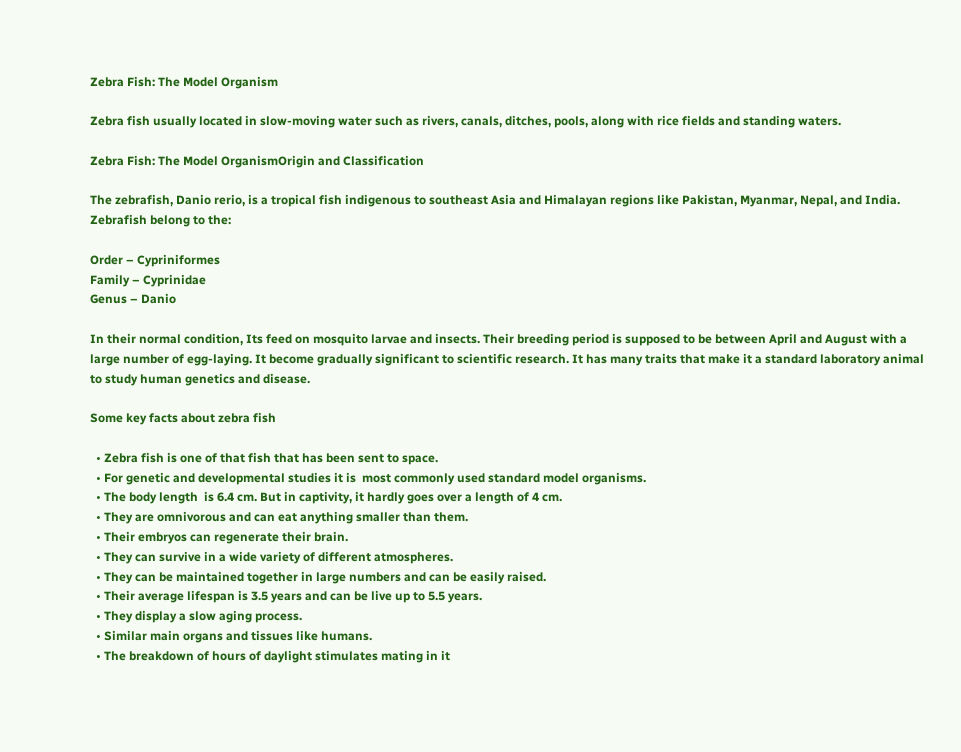Zebra Fish: The Model Organism

Zebra fish usually located in slow-moving water such as rivers, canals, ditches, pools, along with rice fields and standing waters.

Zebra Fish: The Model OrganismOrigin and Classification

The zebrafish, Danio rerio, is a tropical fish indigenous to southeast Asia and Himalayan regions like Pakistan, Myanmar, Nepal, and India. Zebrafish belong to the:

Order – Cypriniformes
Family – Cyprinidae
Genus – Danio

In their normal condition, Its feed on mosquito larvae and insects. Their breeding period is supposed to be between April and August with a large number of egg-laying. It become gradually significant to scientific research. It has many traits that make it a standard laboratory animal to study human genetics and disease.

Some key facts about zebra fish

  • Zebra fish is one of that fish that has been sent to space.
  • For genetic and developmental studies it is  most commonly used standard model organisms.
  • The body length  is 6.4 cm. But in captivity, it hardly goes over a length of 4 cm.
  • They are omnivorous and can eat anything smaller than them.
  • Their embryos can regenerate their brain.
  • They can survive in a wide variety of different atmospheres.
  • They can be maintained together in large numbers and can be easily raised.
  • Their average lifespan is 3.5 years and can be live up to 5.5 years.
  • They display a slow aging process.
  • Similar main organs and tissues like humans.
  • The breakdown of hours of daylight stimulates mating in it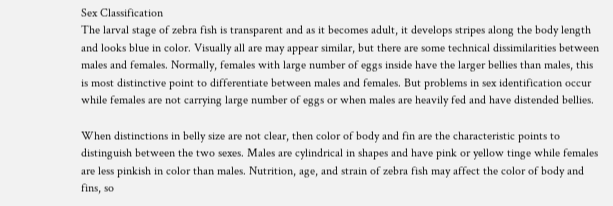Sex Classification
The larval stage of zebra fish is transparent and as it becomes adult, it develops stripes along the body length and looks blue in color. Visually all are may appear similar, but there are some technical dissimilarities between males and females. Normally, females with large number of eggs inside have the larger bellies than males, this is most distinctive point to differentiate between males and females. But problems in sex identification occur while females are not carrying large number of eggs or when males are heavily fed and have distended bellies.

When distinctions in belly size are not clear, then color of body and fin are the characteristic points to distinguish between the two sexes. Males are cylindrical in shapes and have pink or yellow tinge while females are less pinkish in color than males. Nutrition, age, and strain of zebra fish may affect the color of body and fins, so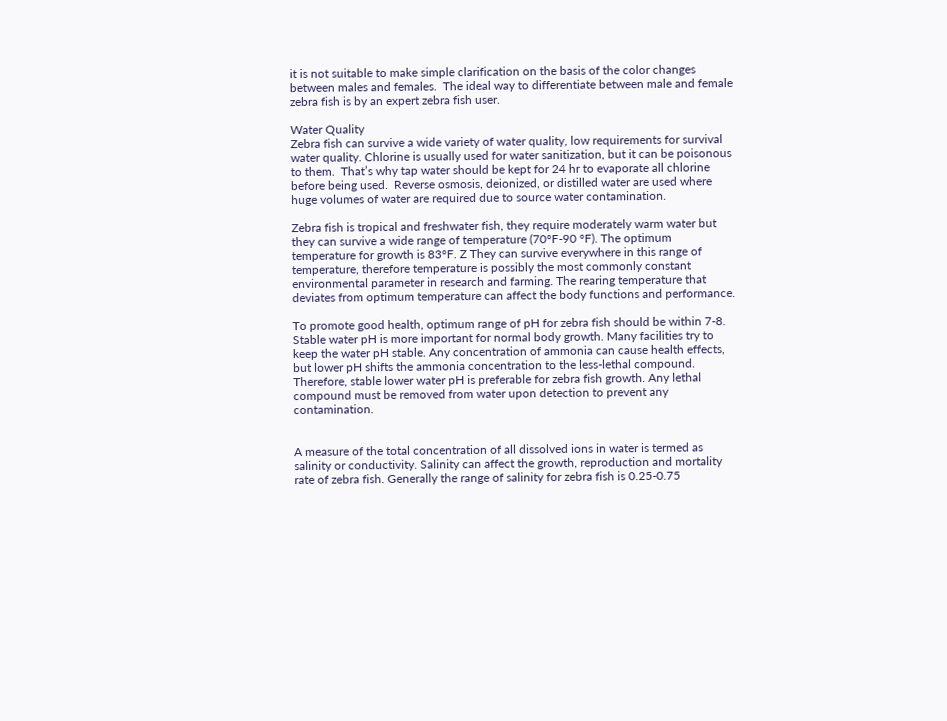it is not suitable to make simple clarification on the basis of the color changes between males and females.  The ideal way to differentiate between male and female zebra fish is by an expert zebra fish user.

Water Quality
Zebra fish can survive a wide variety of water quality, low requirements for survival water quality. Chlorine is usually used for water sanitization, but it can be poisonous to them.  That’s why tap water should be kept for 24 hr to evaporate all chlorine before being used.  Reverse osmosis, deionized, or distilled water are used where huge volumes of water are required due to source water contamination.

Zebra fish is tropical and freshwater fish, they require moderately warm water but they can survive a wide range of temperature (70°F-90 °F). The optimum temperature for growth is 83°F. Z They can survive everywhere in this range of temperature, therefore temperature is possibly the most commonly constant environmental parameter in research and farming. The rearing temperature that deviates from optimum temperature can affect the body functions and performance.

To promote good health, optimum range of pH for zebra fish should be within 7-8.  Stable water pH is more important for normal body growth. Many facilities try to keep the water pH stable. Any concentration of ammonia can cause health effects, but lower pH shifts the ammonia concentration to the less-lethal compound. Therefore, stable lower water pH is preferable for zebra fish growth. Any lethal compound must be removed from water upon detection to prevent any contamination.


A measure of the total concentration of all dissolved ions in water is termed as salinity or conductivity. Salinity can affect the growth, reproduction and mortality rate of zebra fish. Generally the range of salinity for zebra fish is 0.25-0.75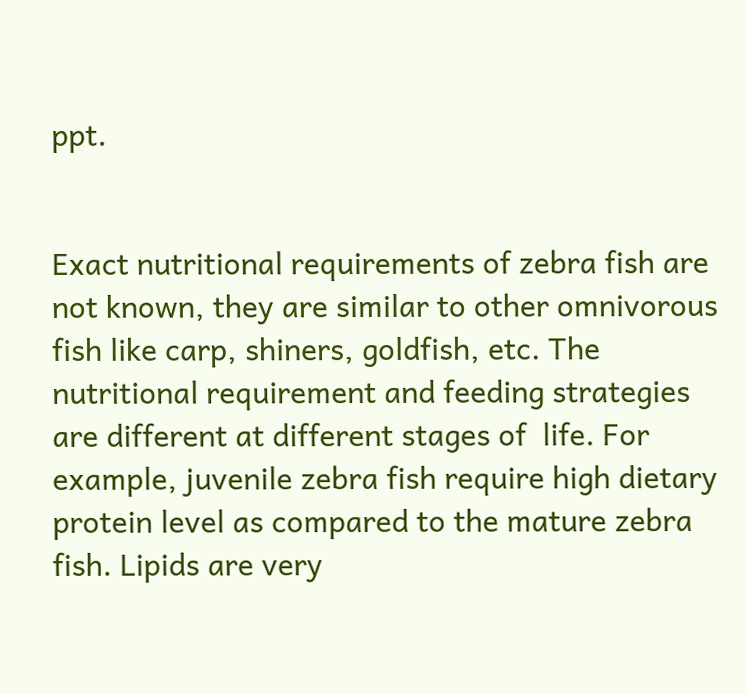ppt.


Exact nutritional requirements of zebra fish are not known, they are similar to other omnivorous fish like carp, shiners, goldfish, etc. The nutritional requirement and feeding strategies are different at different stages of  life. For example, juvenile zebra fish require high dietary protein level as compared to the mature zebra fish. Lipids are very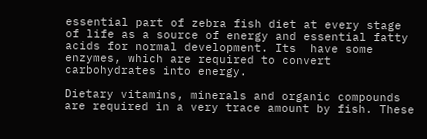essential part of zebra fish diet at every stage of life as a source of energy and essential fatty acids for normal development. Its  have some enzymes, which are required to convert carbohydrates into energy.

Dietary vitamins, minerals and organic compounds are required in a very trace amount by fish. These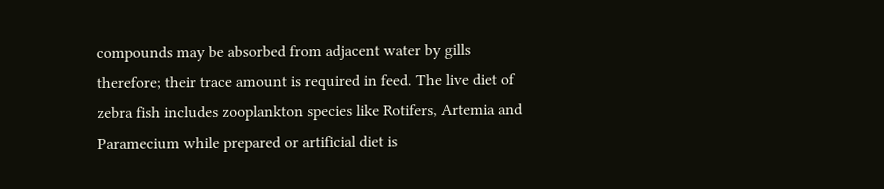compounds may be absorbed from adjacent water by gills therefore; their trace amount is required in feed. The live diet of zebra fish includes zooplankton species like Rotifers, Artemia and Paramecium while prepared or artificial diet is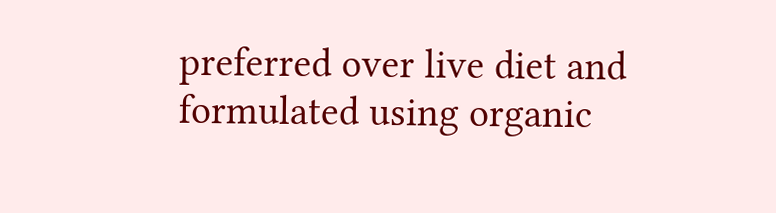preferred over live diet and formulated using organic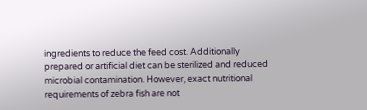ingredients to reduce the feed cost. Additionally prepared or artificial diet can be sterilized and reduced microbial contamination. However, exact nutritional requirements of zebra fish are not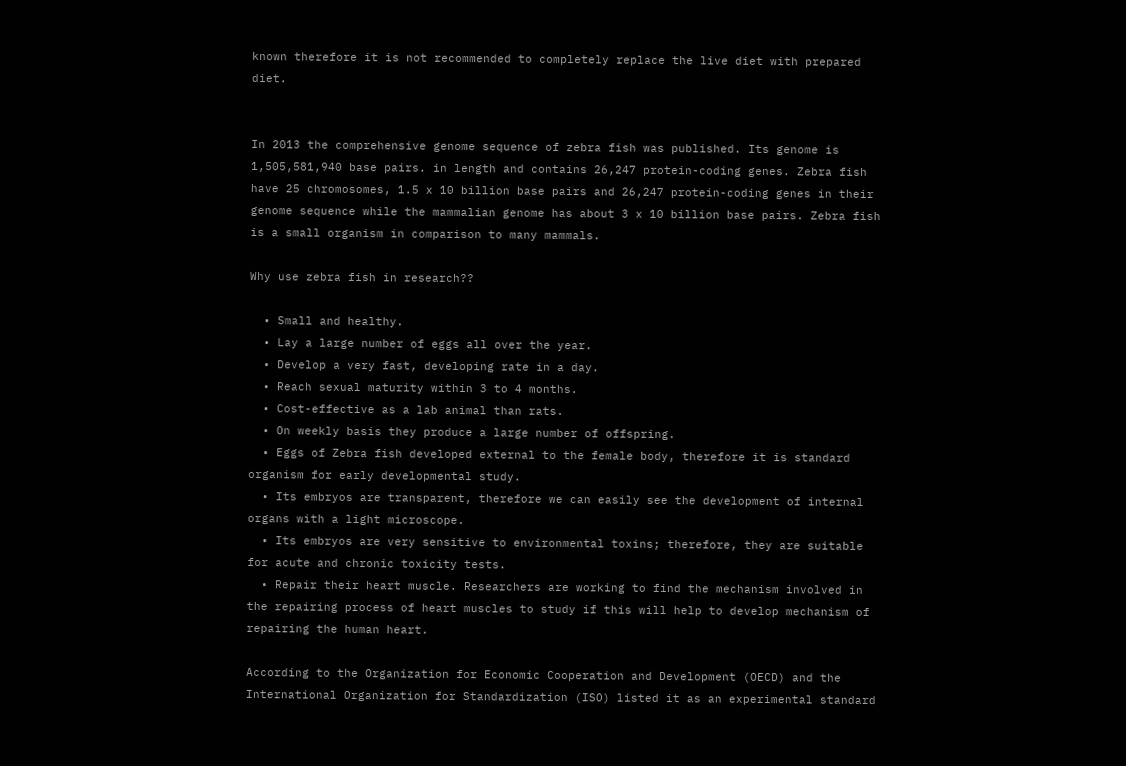known therefore it is not recommended to completely replace the live diet with prepared diet.


In 2013 the comprehensive genome sequence of zebra fish was published. Its genome is 1,505,581,940 base pairs. in length and contains 26,247 protein-coding genes. Zebra fish have 25 chromosomes, 1.5 x 10 billion base pairs and 26,247 protein-coding genes in their genome sequence while the mammalian genome has about 3 x 10 billion base pairs. Zebra fish is a small organism in comparison to many mammals.

Why use zebra fish in research??

  • Small and healthy.
  • Lay a large number of eggs all over the year.
  • Develop a very fast, developing rate in a day.
  • Reach sexual maturity within 3 to 4 months.
  • Cost-effective as a lab animal than rats.
  • On weekly basis they produce a large number of offspring.
  • Eggs of Zebra fish developed external to the female body, therefore it is standard organism for early developmental study.
  • Its embryos are transparent, therefore we can easily see the development of internal organs with a light microscope.
  • Its embryos are very sensitive to environmental toxins; therefore, they are suitable for acute and chronic toxicity tests.
  • Repair their heart muscle. Researchers are working to find the mechanism involved in the repairing process of heart muscles to study if this will help to develop mechanism of repairing the human heart.

According to the Organization for Economic Cooperation and Development (OECD) and the International Organization for Standardization (ISO) listed it as an experimental standard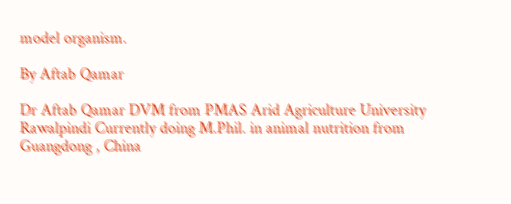model organism.

By Aftab Qamar

Dr Aftab Qamar DVM from PMAS Arid Agriculture University Rawalpindi Currently doing M.Phil. in animal nutrition from Guangdong , China